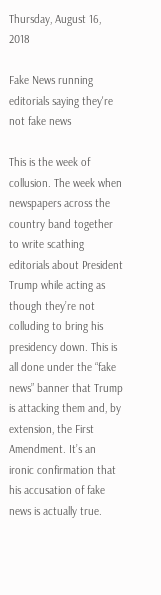Thursday, August 16, 2018

Fake News running editorials saying they're not fake news

This is the week of collusion. The week when newspapers across the country band together to write scathing editorials about President Trump while acting as though they’re not colluding to bring his presidency down. This is all done under the “fake news” banner that Trump is attacking them and, by extension, the First Amendment. It’s an ironic confirmation that his accusation of fake news is actually true.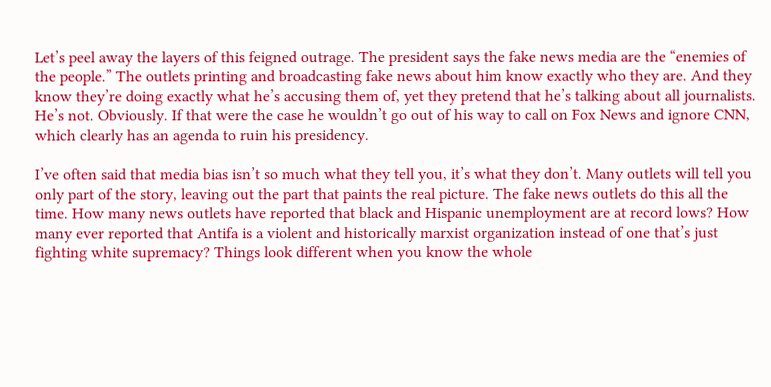Let’s peel away the layers of this feigned outrage. The president says the fake news media are the “enemies of the people.” The outlets printing and broadcasting fake news about him know exactly who they are. And they know they’re doing exactly what he’s accusing them of, yet they pretend that he’s talking about all journalists. He’s not. Obviously. If that were the case he wouldn’t go out of his way to call on Fox News and ignore CNN, which clearly has an agenda to ruin his presidency.

I’ve often said that media bias isn’t so much what they tell you, it’s what they don’t. Many outlets will tell you only part of the story, leaving out the part that paints the real picture. The fake news outlets do this all the time. How many news outlets have reported that black and Hispanic unemployment are at record lows? How many ever reported that Antifa is a violent and historically marxist organization instead of one that’s just fighting white supremacy? Things look different when you know the whole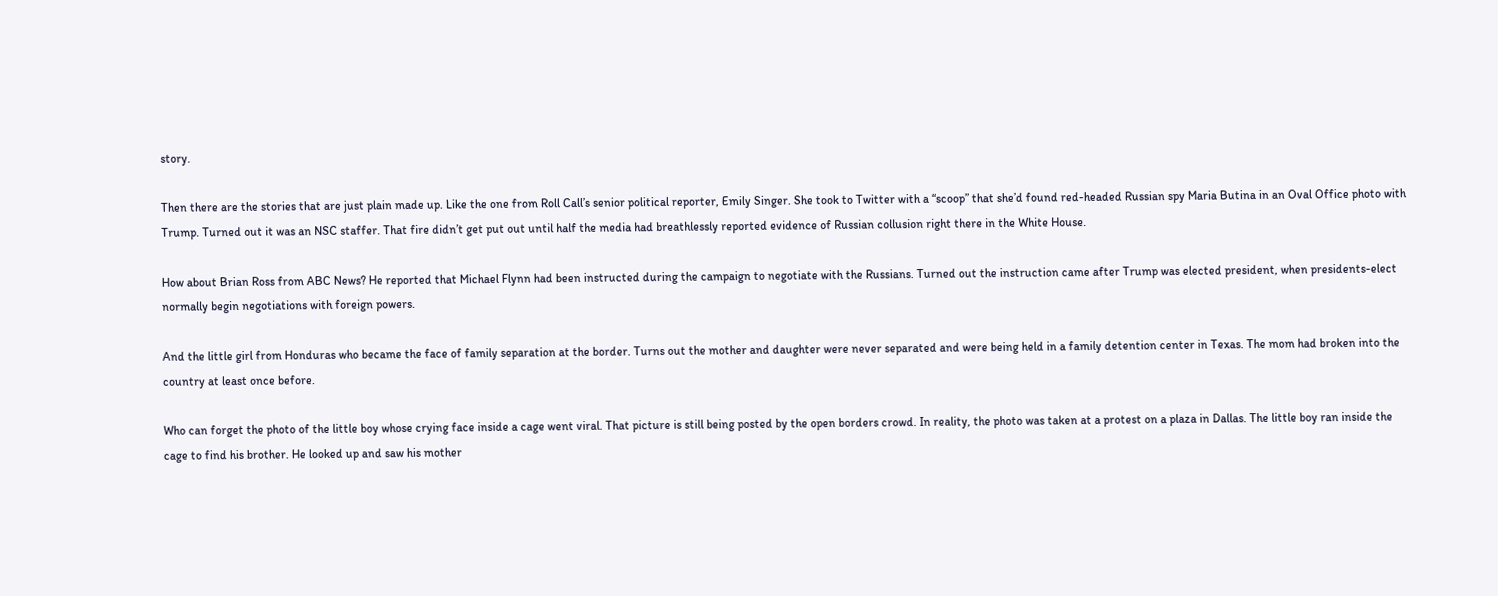story.

Then there are the stories that are just plain made up. Like the one from Roll Call’s senior political reporter, Emily Singer. She took to Twitter with a “scoop” that she’d found red-headed Russian spy Maria Butina in an Oval Office photo with Trump. Turned out it was an NSC staffer. That fire didn’t get put out until half the media had breathlessly reported evidence of Russian collusion right there in the White House.

How about Brian Ross from ABC News? He reported that Michael Flynn had been instructed during the campaign to negotiate with the Russians. Turned out the instruction came after Trump was elected president, when presidents-elect normally begin negotiations with foreign powers.

And the little girl from Honduras who became the face of family separation at the border. Turns out the mother and daughter were never separated and were being held in a family detention center in Texas. The mom had broken into the country at least once before.

Who can forget the photo of the little boy whose crying face inside a cage went viral. That picture is still being posted by the open borders crowd. In reality, the photo was taken at a protest on a plaza in Dallas. The little boy ran inside the cage to find his brother. He looked up and saw his mother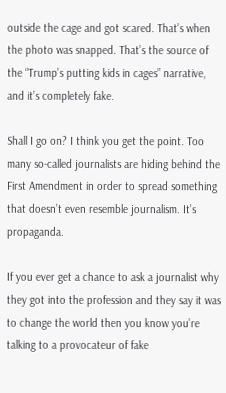outside the cage and got scared. That’s when the photo was snapped. That’s the source of the “Trump’s putting kids in cages” narrative, and it’s completely fake.

Shall I go on? I think you get the point. Too many so-called journalists are hiding behind the First Amendment in order to spread something that doesn’t even resemble journalism. It’s propaganda.

If you ever get a chance to ask a journalist why they got into the profession and they say it was to change the world then you know you’re talking to a provocateur of fake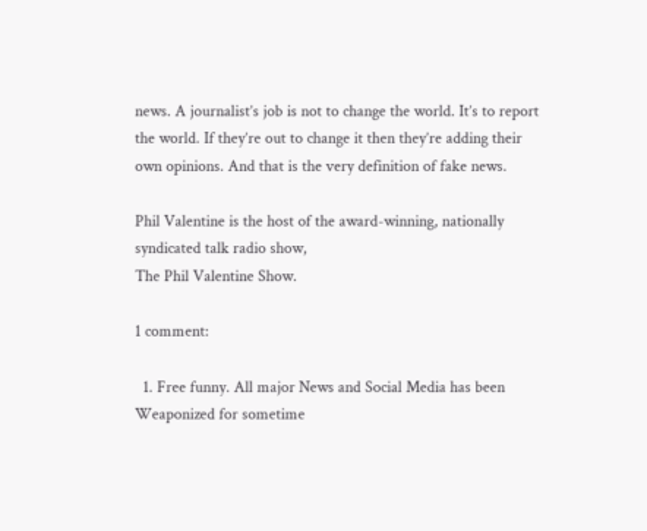news. A journalist’s job is not to change the world. It’s to report the world. If they’re out to change it then they’re adding their own opinions. And that is the very definition of fake news.

Phil Valentine is the host of the award-winning, nationally syndicated talk radio show,
The Phil Valentine Show.

1 comment:

  1. Free funny. All major News and Social Media has been Weaponized for sometime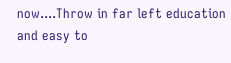now....Throw in far left education and easy to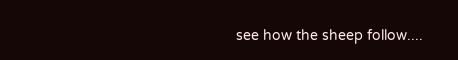see how the sheep follow....